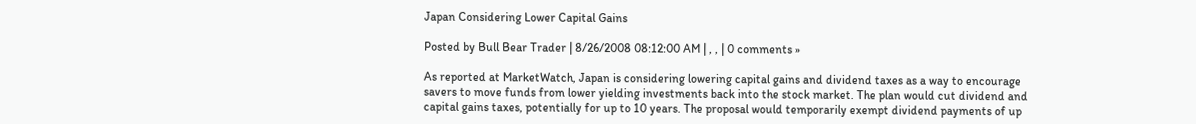Japan Considering Lower Capital Gains

Posted by Bull Bear Trader | 8/26/2008 08:12:00 AM | , , | 0 comments »

As reported at MarketWatch, Japan is considering lowering capital gains and dividend taxes as a way to encourage savers to move funds from lower yielding investments back into the stock market. The plan would cut dividend and capital gains taxes, potentially for up to 10 years. The proposal would temporarily exempt dividend payments of up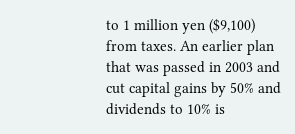to 1 million yen ($9,100) from taxes. An earlier plan that was passed in 2003 and cut capital gains by 50% and dividends to 10% is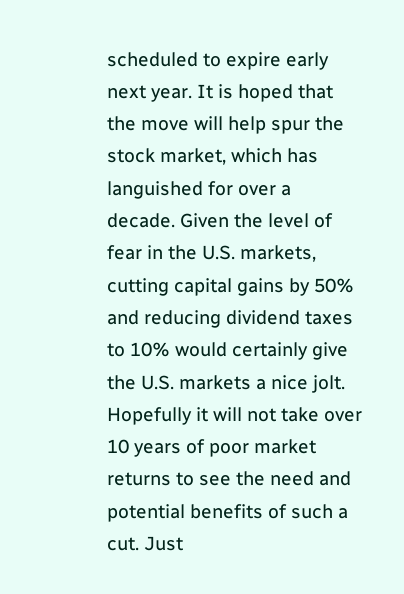scheduled to expire early next year. It is hoped that the move will help spur the stock market, which has languished for over a decade. Given the level of fear in the U.S. markets, cutting capital gains by 50% and reducing dividend taxes to 10% would certainly give the U.S. markets a nice jolt. Hopefully it will not take over 10 years of poor market returns to see the need and potential benefits of such a cut. Just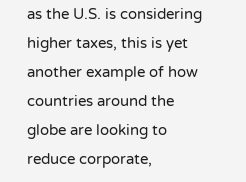as the U.S. is considering higher taxes, this is yet another example of how countries around the globe are looking to reduce corporate,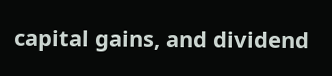capital gains, and dividend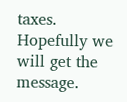taxes. Hopefully we will get the message.